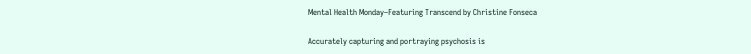Mental Health Monday–Featuring Transcend by Christine Fonseca

Accurately capturing and portraying psychosis is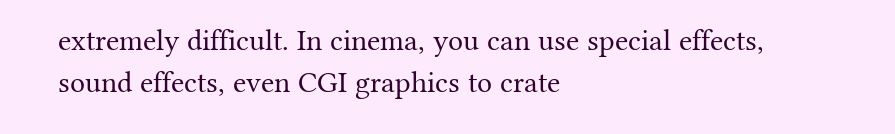extremely difficult. In cinema, you can use special effects, sound effects, even CGI graphics to crate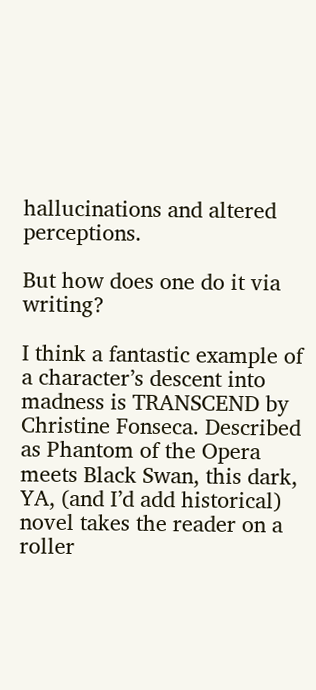hallucinations and altered perceptions.

But how does one do it via writing?

I think a fantastic example of a character’s descent into madness is TRANSCEND by Christine Fonseca. Described as Phantom of the Opera meets Black Swan, this dark, YA, (and I’d add historical) novel takes the reader on a roller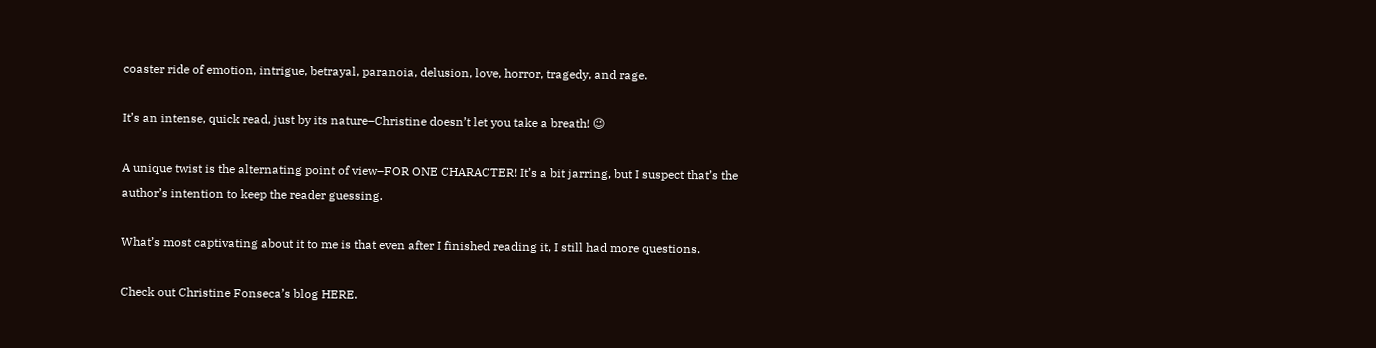coaster ride of emotion, intrigue, betrayal, paranoia, delusion, love, horror, tragedy, and rage.

It’s an intense, quick read, just by its nature–Christine doesn’t let you take a breath! 😉

A unique twist is the alternating point of view–FOR ONE CHARACTER! It’s a bit jarring, but I suspect that’s the author’s intention to keep the reader guessing.

What’s most captivating about it to me is that even after I finished reading it, I still had more questions.

Check out Christine Fonseca’s blog HERE.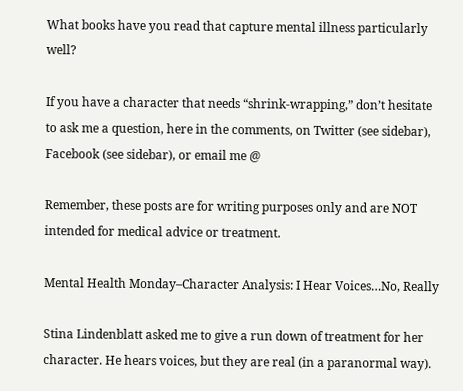What books have you read that capture mental illness particularly well?

If you have a character that needs “shrink-wrapping,” don’t hesitate to ask me a question, here in the comments, on Twitter (see sidebar), Facebook (see sidebar), or email me @

Remember, these posts are for writing purposes only and are NOT intended for medical advice or treatment.

Mental Health Monday–Character Analysis: I Hear Voices…No, Really

Stina Lindenblatt asked me to give a run down of treatment for her character. He hears voices, but they are real (in a paranormal way).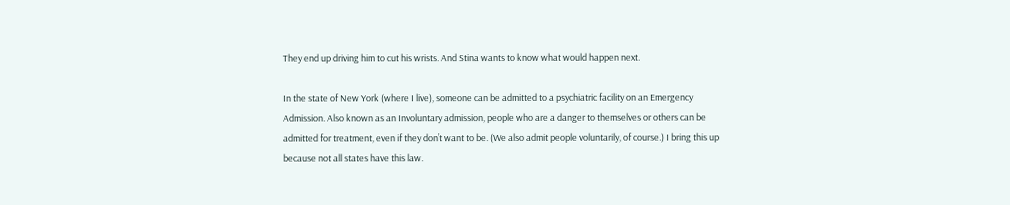They end up driving him to cut his wrists. And Stina wants to know what would happen next.

In the state of New York (where I live), someone can be admitted to a psychiatric facility on an Emergency Admission. Also known as an Involuntary admission, people who are a danger to themselves or others can be admitted for treatment, even if they don’t want to be. (We also admit people voluntarily, of course.) I bring this up because not all states have this law.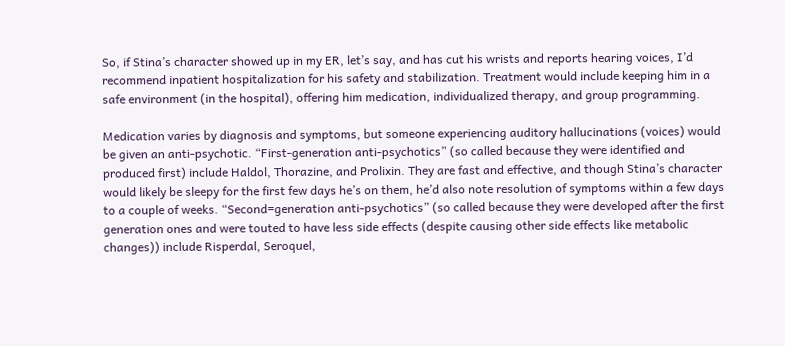So, if Stina’s character showed up in my ER, let’s say, and has cut his wrists and reports hearing voices, I’d recommend inpatient hospitalization for his safety and stabilization. Treatment would include keeping him in a safe environment (in the hospital), offering him medication, individualized therapy, and group programming.

Medication varies by diagnosis and symptoms, but someone experiencing auditory hallucinations (voices) would be given an anti-psychotic. “First-generation anti-psychotics” (so called because they were identified and produced first) include Haldol, Thorazine, and Prolixin. They are fast and effective, and though Stina’s character would likely be sleepy for the first few days he’s on them, he’d also note resolution of symptoms within a few days to a couple of weeks. “Second=generation anti-psychotics” (so called because they were developed after the first generation ones and were touted to have less side effects (despite causing other side effects like metabolic changes)) include Risperdal, Seroquel,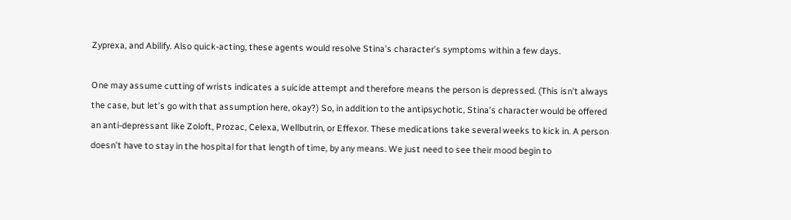Zyprexa, and Abilify. Also quick-acting, these agents would resolve Stina’s character’s symptoms within a few days.

One may assume cutting of wrists indicates a suicide attempt and therefore means the person is depressed. (This isn’t always the case, but let’s go with that assumption here, okay?) So, in addition to the antipsychotic, Stina’s character would be offered an anti-depressant like Zoloft, Prozac, Celexa, Wellbutrin, or Effexor. These medications take several weeks to kick in. A person doesn’t have to stay in the hospital for that length of time, by any means. We just need to see their mood begin to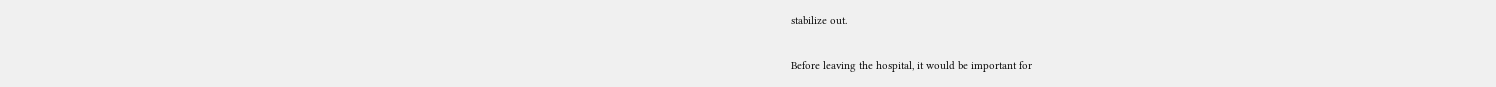stabilize out.

Before leaving the hospital, it would be important for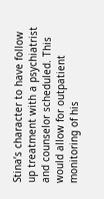Stina’s character to have follow up treatment with a psychiatrist and counselor scheduled. This would allow for outpatient monitoring of his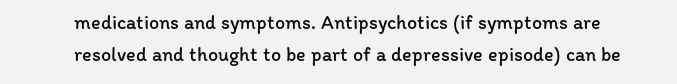medications and symptoms. Antipsychotics (if symptoms are resolved and thought to be part of a depressive episode) can be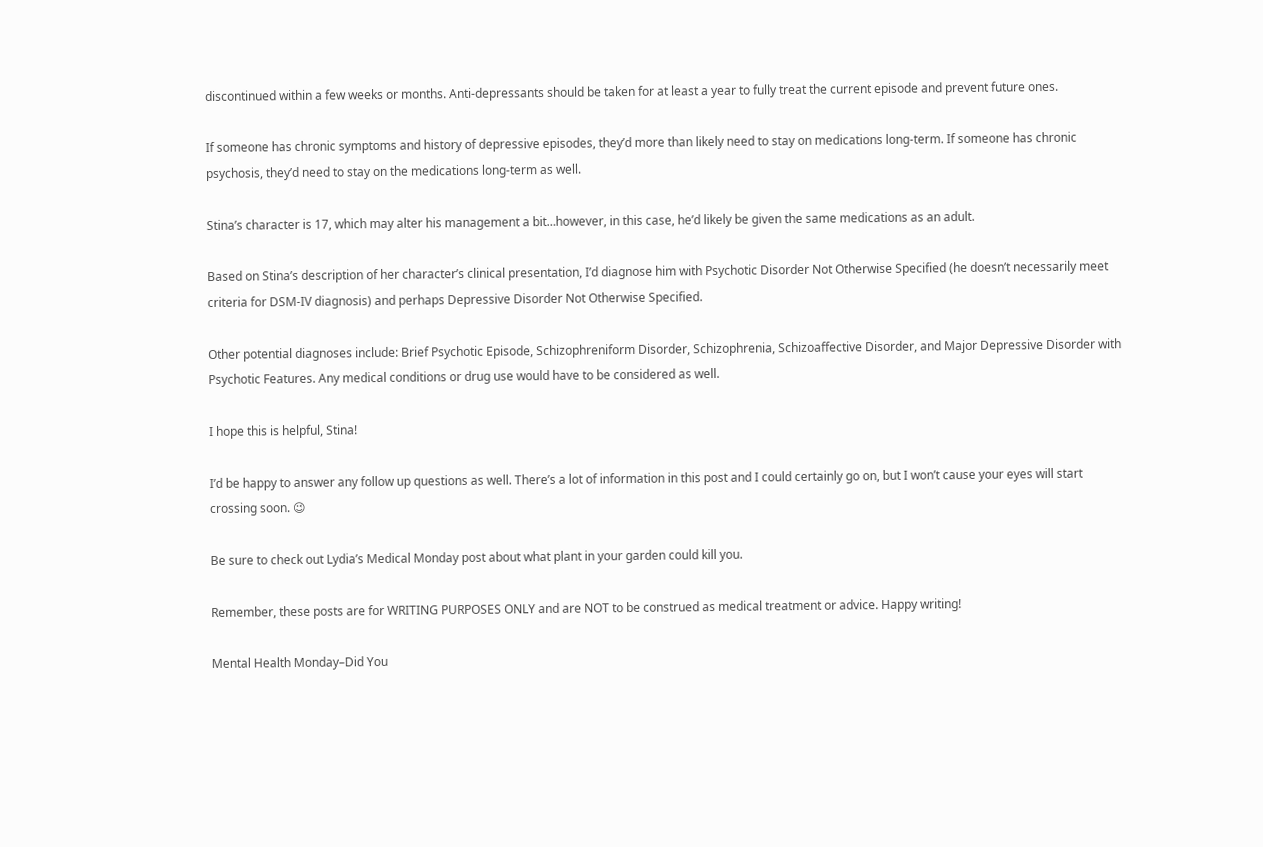discontinued within a few weeks or months. Anti-depressants should be taken for at least a year to fully treat the current episode and prevent future ones.

If someone has chronic symptoms and history of depressive episodes, they’d more than likely need to stay on medications long-term. If someone has chronic psychosis, they’d need to stay on the medications long-term as well.

Stina’s character is 17, which may alter his management a bit…however, in this case, he’d likely be given the same medications as an adult.

Based on Stina’s description of her character’s clinical presentation, I’d diagnose him with Psychotic Disorder Not Otherwise Specified (he doesn’t necessarily meet criteria for DSM-IV diagnosis) and perhaps Depressive Disorder Not Otherwise Specified.

Other potential diagnoses include: Brief Psychotic Episode, Schizophreniform Disorder, Schizophrenia, Schizoaffective Disorder, and Major Depressive Disorder with Psychotic Features. Any medical conditions or drug use would have to be considered as well.

I hope this is helpful, Stina!

I’d be happy to answer any follow up questions as well. There’s a lot of information in this post and I could certainly go on, but I won’t cause your eyes will start crossing soon. 😉

Be sure to check out Lydia’s Medical Monday post about what plant in your garden could kill you.

Remember, these posts are for WRITING PURPOSES ONLY and are NOT to be construed as medical treatment or advice. Happy writing!

Mental Health Monday–Did You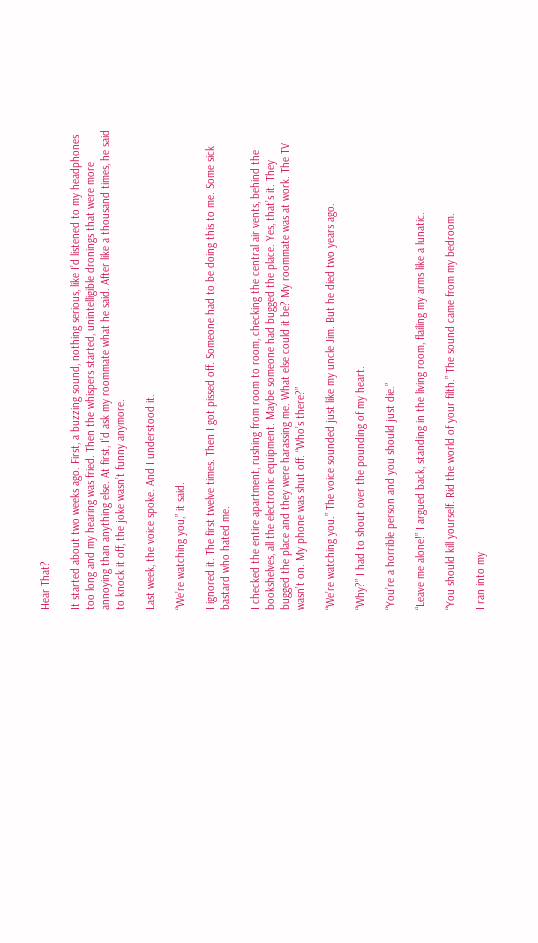Hear That?

It started about two weeks ago. First, a buzzing sound, nothing serious, like I’d listened to my headphones too long and my hearing was fried. Then the whispers started, unintelligible dronings that were more annoying than anything else. At first, I’d ask my roommate what he said. After like a thousand times, he said to knock it off, the joke wasn’t funny anymore.

Last week, the voice spoke. And I understood it.

“We’re watching you,” it said.

I ignored it. The first twelve times. Then I got pissed off. Someone had to be doing this to me. Some sick bastard who hated me.

I checked the entire apartment, rushing from room to room, checking the central air vents, behind the bookshelves, all the electronic equipment. Maybe someone had bugged the place. Yes, that’s it. They bugged the place and they were harassing me. What else could it be? My roommate was at work. The TV wasn’t on. My phone was shut off. “Who’s there?”

“We’re watching you.” The voice sounded just like my uncle Jim. But he died two years ago.

“Why?” I had to shout over the pounding of my heart.

“You’re a horrible person and you should just die.”

“Leave me alone!” I argued back, standing in the living room, flailing my arms like a lunatic.

“You should kill yourself. Rid the world of your filth.” The sound came from my bedroom.

I ran into my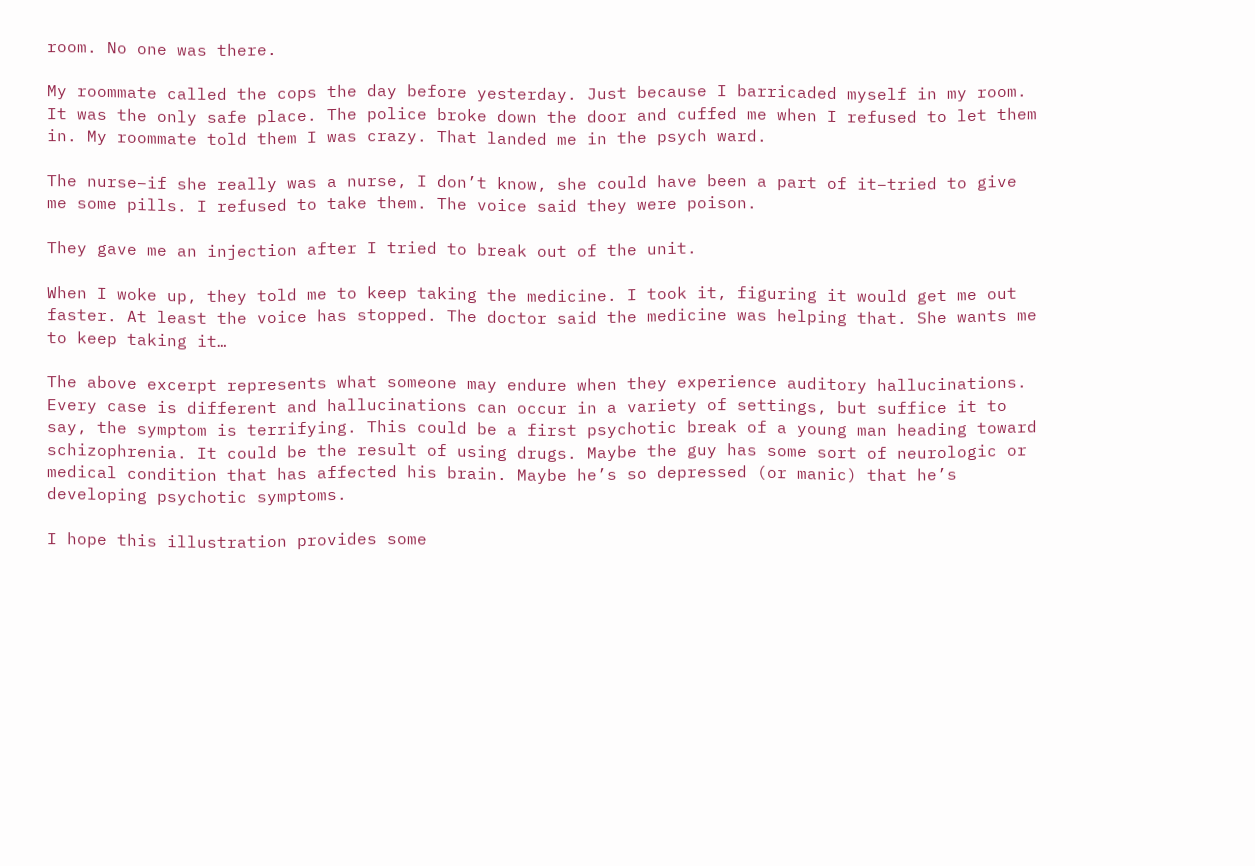room. No one was there.

My roommate called the cops the day before yesterday. Just because I barricaded myself in my room. It was the only safe place. The police broke down the door and cuffed me when I refused to let them in. My roommate told them I was crazy. That landed me in the psych ward.

The nurse–if she really was a nurse, I don’t know, she could have been a part of it–tried to give me some pills. I refused to take them. The voice said they were poison.

They gave me an injection after I tried to break out of the unit.

When I woke up, they told me to keep taking the medicine. I took it, figuring it would get me out faster. At least the voice has stopped. The doctor said the medicine was helping that. She wants me to keep taking it…

The above excerpt represents what someone may endure when they experience auditory hallucinations. Every case is different and hallucinations can occur in a variety of settings, but suffice it to say, the symptom is terrifying. This could be a first psychotic break of a young man heading toward schizophrenia. It could be the result of using drugs. Maybe the guy has some sort of neurologic or medical condition that has affected his brain. Maybe he’s so depressed (or manic) that he’s developing psychotic symptoms.

I hope this illustration provides some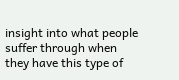insight into what people suffer through when they have this type of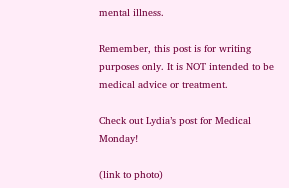mental illness.

Remember, this post is for writing purposes only. It is NOT intended to be medical advice or treatment.

Check out Lydia’s post for Medical Monday!

(link to photo)